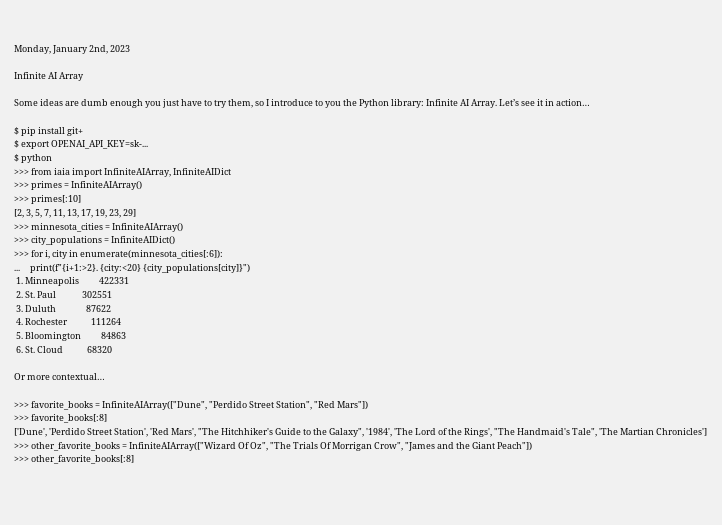Monday, January 2nd, 2023

Infinite AI Array

Some ideas are dumb enough you just have to try them, so I introduce to you the Python library: Infinite AI Array. Let’s see it in action…

$ pip install git+
$ export OPENAI_API_KEY=sk-...
$ python
>>> from iaia import InfiniteAIArray, InfiniteAIDict
>>> primes = InfiniteAIArray()
>>> primes[:10]
[2, 3, 5, 7, 11, 13, 17, 19, 23, 29]
>>> minnesota_cities = InfiniteAIArray()
>>> city_populations = InfiniteAIDict()
>>> for i, city in enumerate(minnesota_cities[:6]):
...     print(f"{i+1:>2}. {city:<20} {city_populations[city]}")
 1. Minneapolis          422331
 2. St. Paul             302551
 3. Duluth               87622
 4. Rochester            111264
 5. Bloomington          84863
 6. St. Cloud            68320

Or more contextual…

>>> favorite_books = InfiniteAIArray(["Dune", "Perdido Street Station", "Red Mars"])
>>> favorite_books[:8]
['Dune', 'Perdido Street Station', 'Red Mars', "The Hitchhiker's Guide to the Galaxy", '1984', 'The Lord of the Rings', "The Handmaid's Tale", 'The Martian Chronicles']
>>> other_favorite_books = InfiniteAIArray(["Wizard Of Oz", "The Trials Of Morrigan Crow", "James and the Giant Peach"])
>>> other_favorite_books[:8]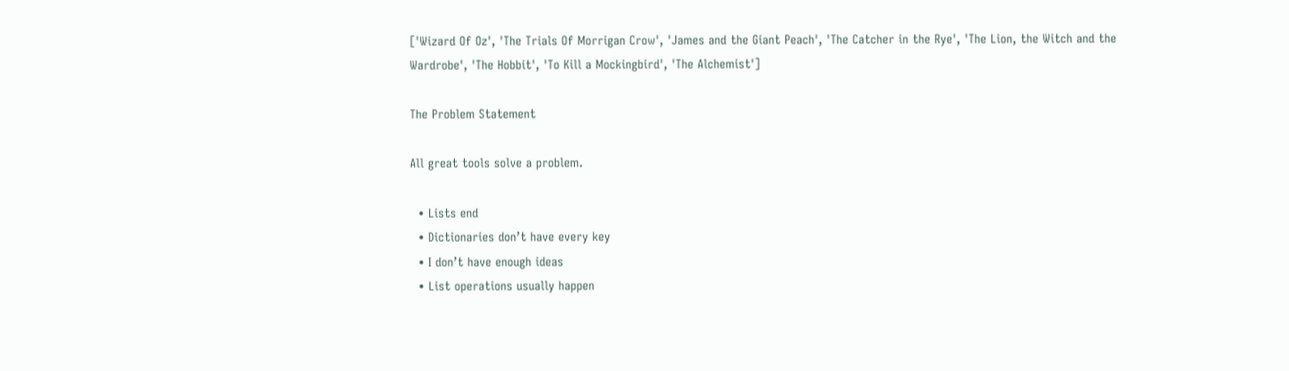['Wizard Of Oz', 'The Trials Of Morrigan Crow', 'James and the Giant Peach', 'The Catcher in the Rye', 'The Lion, the Witch and the Wardrobe', 'The Hobbit', 'To Kill a Mockingbird', 'The Alchemist']

The Problem Statement

All great tools solve a problem.

  • Lists end
  • Dictionaries don’t have every key
  • I don’t have enough ideas
  • List operations usually happen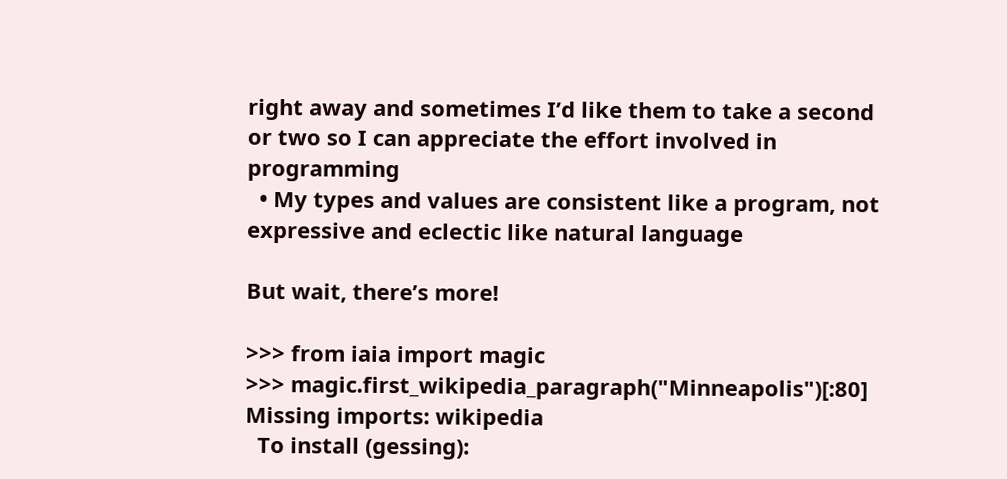right away and sometimes I’d like them to take a second or two so I can appreciate the effort involved in programming
  • My types and values are consistent like a program, not expressive and eclectic like natural language

But wait, there’s more!

>>> from iaia import magic
>>> magic.first_wikipedia_paragraph("Minneapolis")[:80]
Missing imports: wikipedia
  To install (gessing):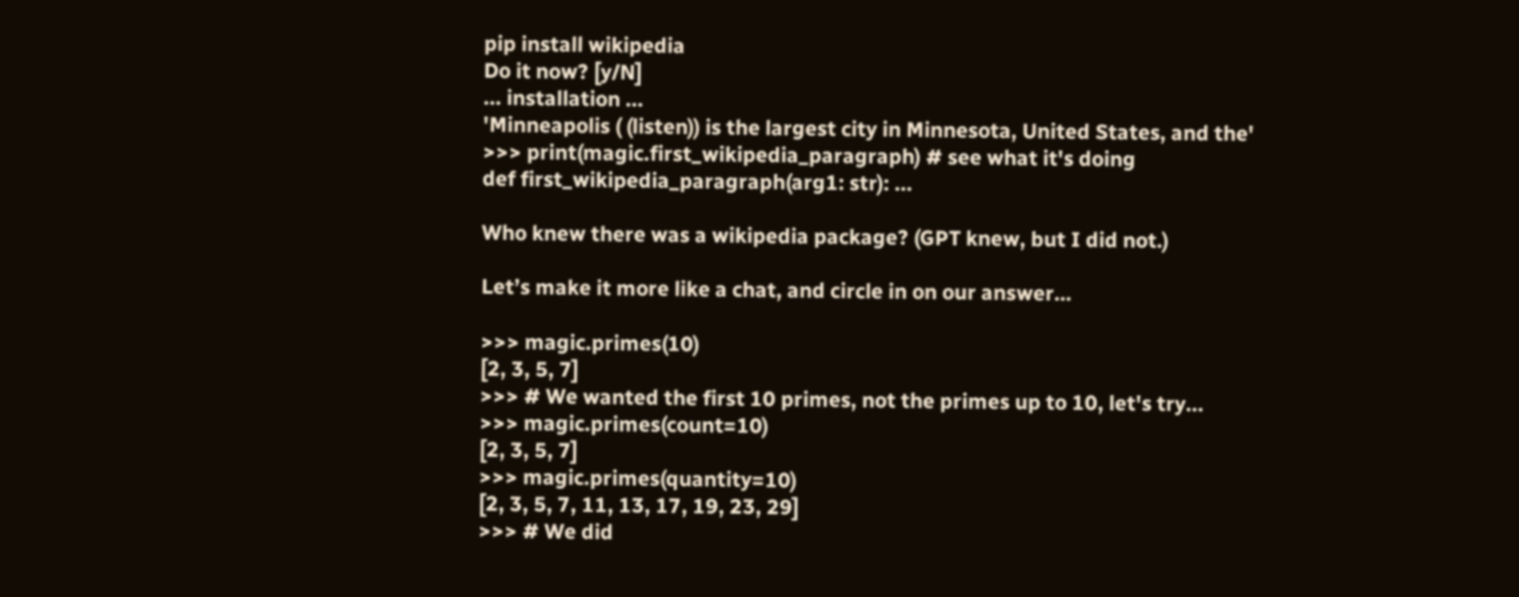pip install wikipedia
Do it now? [y/N]
... installation ...
'Minneapolis ( (listen)) is the largest city in Minnesota, United States, and the'
>>> print(magic.first_wikipedia_paragraph) # see what it's doing
def first_wikipedia_paragraph(arg1: str): ...

Who knew there was a wikipedia package? (GPT knew, but I did not.)

Let’s make it more like a chat, and circle in on our answer…

>>> magic.primes(10)
[2, 3, 5, 7]
>>> # We wanted the first 10 primes, not the primes up to 10, let's try...
>>> magic.primes(count=10)
[2, 3, 5, 7]
>>> magic.primes(quantity=10)
[2, 3, 5, 7, 11, 13, 17, 19, 23, 29]
>>> # We did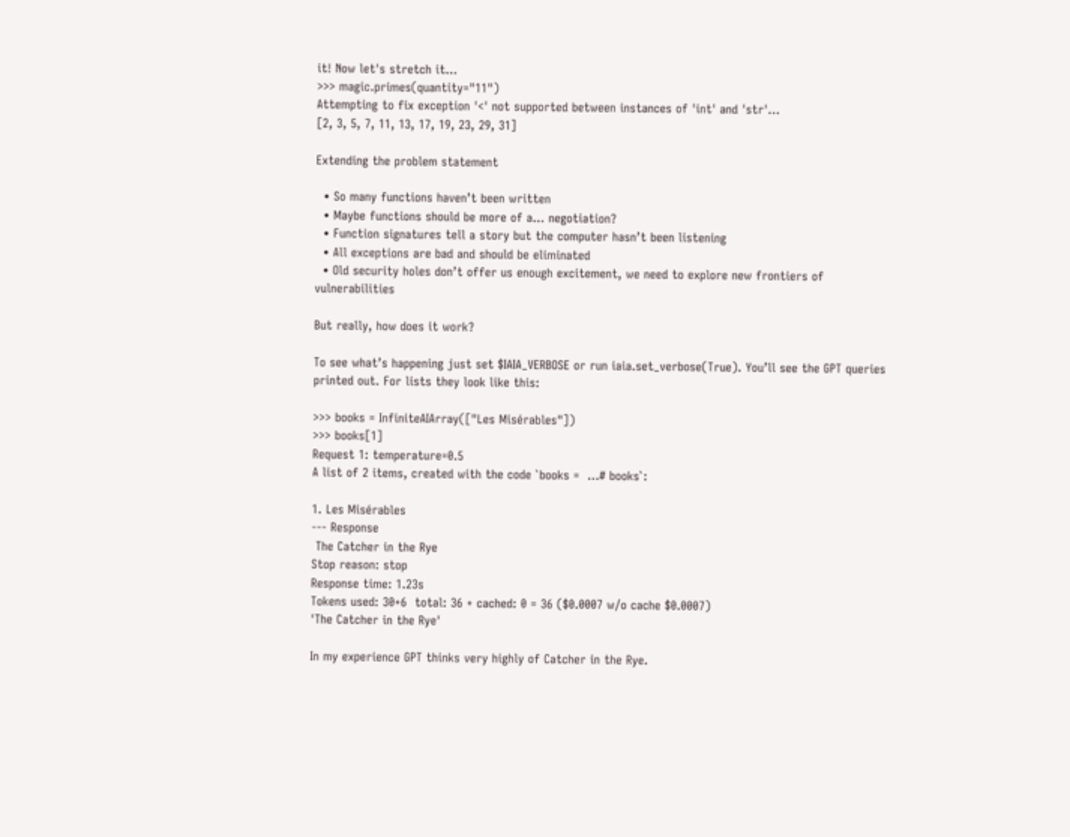it! Now let's stretch it...
>>> magic.primes(quantity="11")
Attempting to fix exception '<' not supported between instances of 'int' and 'str'...
[2, 3, 5, 7, 11, 13, 17, 19, 23, 29, 31]

Extending the problem statement

  • So many functions haven’t been written
  • Maybe functions should be more of a… negotiation?
  • Function signatures tell a story but the computer hasn’t been listening
  • All exceptions are bad and should be eliminated
  • Old security holes don’t offer us enough excitement, we need to explore new frontiers of vulnerabilities

But really, how does it work?

To see what’s happening just set $IAIA_VERBOSE or run iaia.set_verbose(True). You’ll see the GPT queries printed out. For lists they look like this:

>>> books = InfiniteAIArray(["Les Misérables"])
>>> books[1]
Request 1: temperature=0.5
A list of 2 items, created with the code `books =  ...# books`:

1. Les Misérables
--- Response
 The Catcher in the Rye
Stop reason: stop
Response time: 1.23s
Tokens used: 30+6  total: 36 + cached: 0 = 36 ($0.0007 w/o cache $0.0007)
'The Catcher in the Rye'

In my experience GPT thinks very highly of Catcher in the Rye.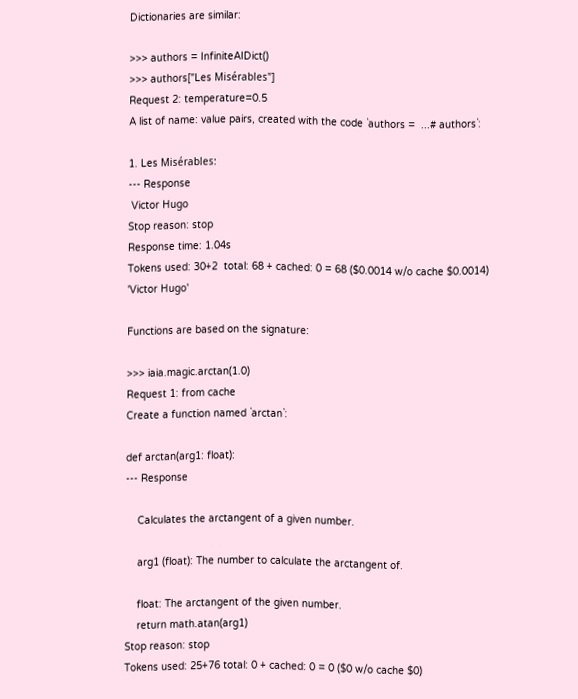Dictionaries are similar:

>>> authors = InfiniteAIDict()
>>> authors["Les Misérables"]
Request 2: temperature=0.5
A list of name: value pairs, created with the code `authors =  ...# authors`:

1. Les Misérables:
--- Response
 Victor Hugo
Stop reason: stop
Response time: 1.04s
Tokens used: 30+2  total: 68 + cached: 0 = 68 ($0.0014 w/o cache $0.0014)
'Victor Hugo'

Functions are based on the signature:

>>> iaia.magic.arctan(1.0)
Request 1: from cache
Create a function named `arctan`:

def arctan(arg1: float):
--- Response

    Calculates the arctangent of a given number.

    arg1 (float): The number to calculate the arctangent of.

    float: The arctangent of the given number.
    return math.atan(arg1)
Stop reason: stop
Tokens used: 25+76 total: 0 + cached: 0 = 0 ($0 w/o cache $0)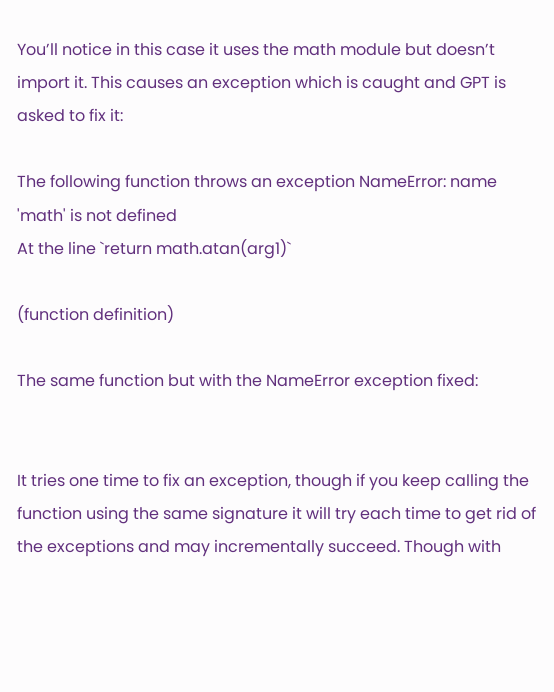You’ll notice in this case it uses the math module but doesn’t import it. This causes an exception which is caught and GPT is asked to fix it:

The following function throws an exception NameError: name 'math' is not defined
At the line `return math.atan(arg1)`

(function definition)

The same function but with the NameError exception fixed:


It tries one time to fix an exception, though if you keep calling the function using the same signature it will try each time to get rid of the exceptions and may incrementally succeed. Though with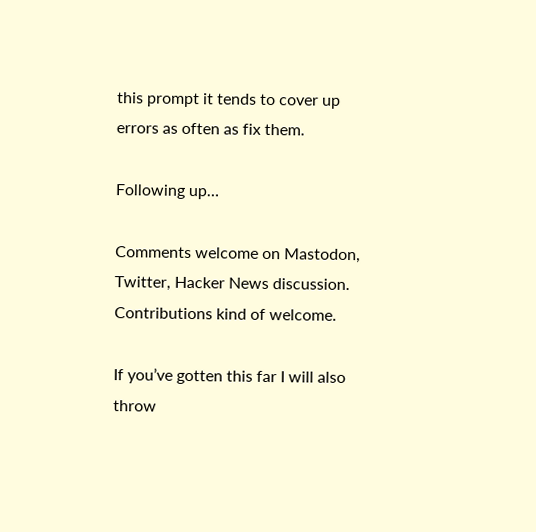this prompt it tends to cover up errors as often as fix them.

Following up…

Comments welcome on Mastodon, Twitter, Hacker News discussion. Contributions kind of welcome.

If you’ve gotten this far I will also throw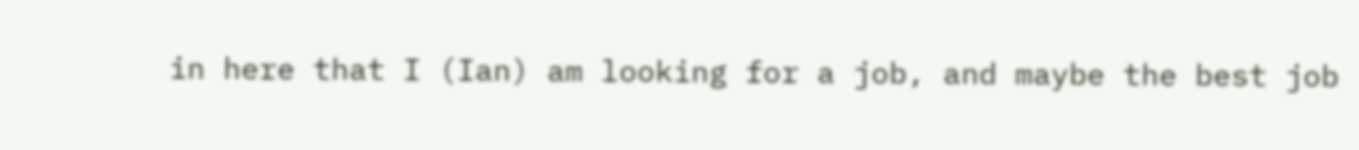in here that I (Ian) am looking for a job, and maybe the best job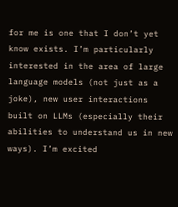for me is one that I don’t yet know exists. I’m particularly interested in the area of large language models (not just as a joke), new user interactions built on LLMs (especially their abilities to understand us in new ways). I’m excited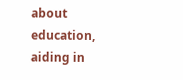about education, aiding in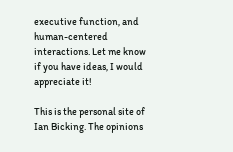executive function, and human-centered interactions. Let me know if you have ideas, I would appreciate it!

This is the personal site of Ian Bicking. The opinions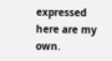expressed here are my own.